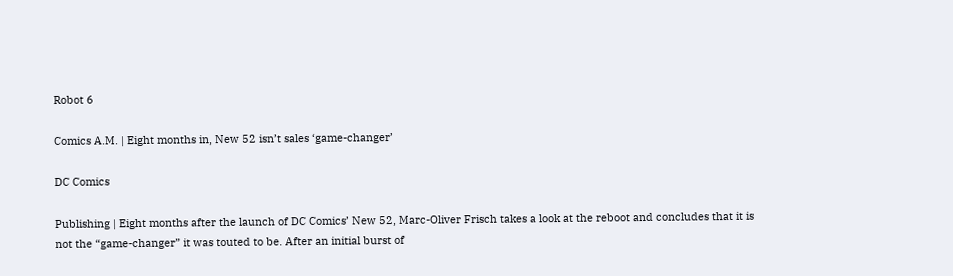Robot 6

Comics A.M. | Eight months in, New 52 isn’t sales ‘game-changer’

DC Comics

Publishing | Eight months after the launch of DC Comics’ New 52, Marc-Oliver Frisch takes a look at the reboot and concludes that it is not the “game-changer” it was touted to be. After an initial burst of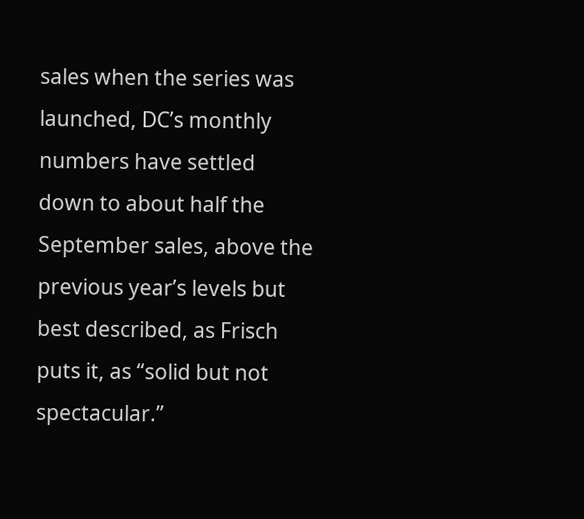sales when the series was launched, DC’s monthly numbers have settled down to about half the September sales, above the previous year’s levels but best described, as Frisch puts it, as “solid but not spectacular.”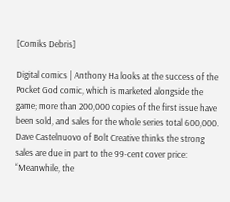[Comiks Debris]

Digital comics | Anthony Ha looks at the success of the Pocket God comic, which is marketed alongside the game; more than 200,000 copies of the first issue have been sold, and sales for the whole series total 600,000. Dave Castelnuovo of Bolt Creative thinks the strong sales are due in part to the 99-cent cover price: “Meanwhile, the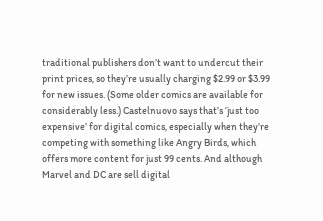traditional publishers don’t want to undercut their print prices, so they’re usually charging $2.99 or $3.99 for new issues. (Some older comics are available for considerably less.) Castelnuovo says that’s ‘just too expensive’ for digital comics, especially when they’re competing with something like Angry Birds, which offers more content for just 99 cents. And although Marvel and DC are sell digital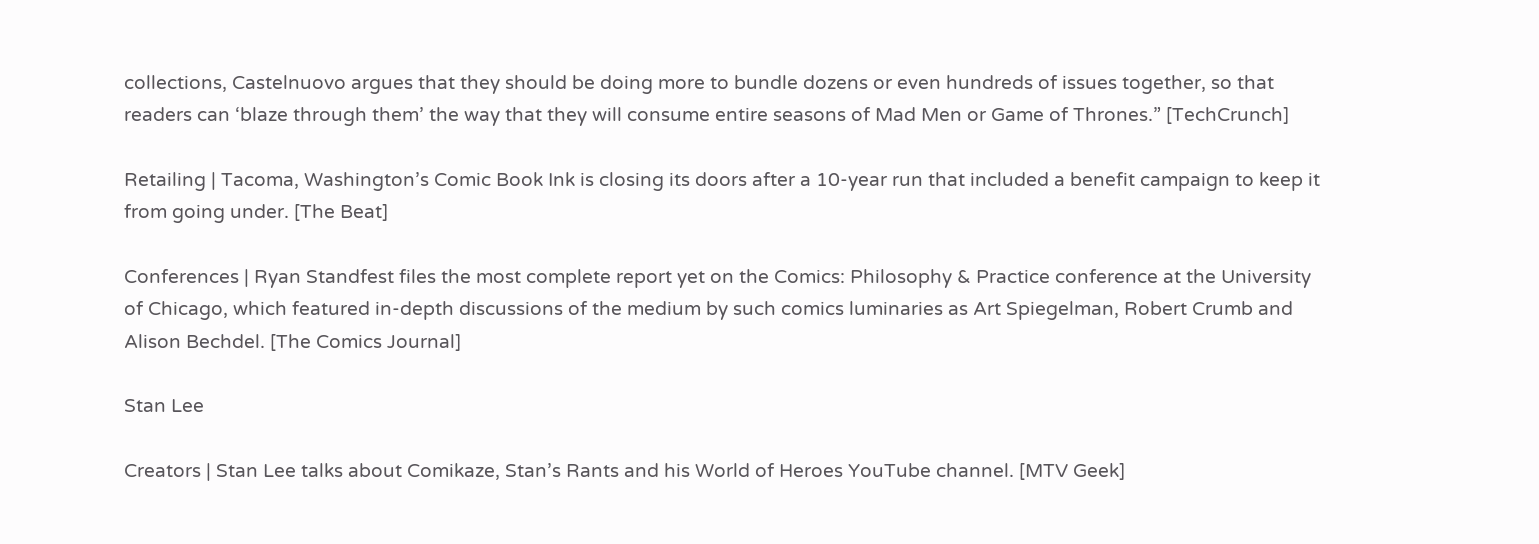collections, Castelnuovo argues that they should be doing more to bundle dozens or even hundreds of issues together, so that readers can ‘blaze through them’ the way that they will consume entire seasons of Mad Men or Game of Thrones.” [TechCrunch]

Retailing | Tacoma, Washington’s Comic Book Ink is closing its doors after a 10-year run that included a benefit campaign to keep it from going under. [The Beat]

Conferences | Ryan Standfest files the most complete report yet on the Comics: Philosophy & Practice conference at the University of Chicago, which featured in-depth discussions of the medium by such comics luminaries as Art Spiegelman, Robert Crumb and Alison Bechdel. [The Comics Journal]

Stan Lee

Creators | Stan Lee talks about Comikaze, Stan’s Rants and his World of Heroes YouTube channel. [MTV Geek]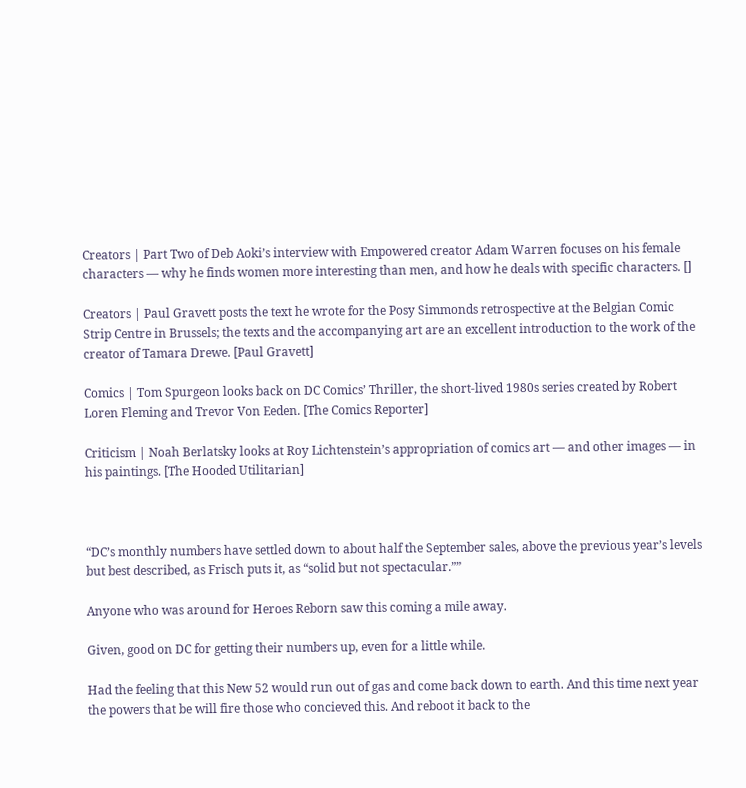Creators | Part Two of Deb Aoki’s interview with Empowered creator Adam Warren focuses on his female characters — why he finds women more interesting than men, and how he deals with specific characters. []

Creators | Paul Gravett posts the text he wrote for the Posy Simmonds retrospective at the Belgian Comic Strip Centre in Brussels; the texts and the accompanying art are an excellent introduction to the work of the creator of Tamara Drewe. [Paul Gravett]

Comics | Tom Spurgeon looks back on DC Comics’ Thriller, the short-lived 1980s series created by Robert Loren Fleming and Trevor Von Eeden. [The Comics Reporter]

Criticism | Noah Berlatsky looks at Roy Lichtenstein’s appropriation of comics art — and other images — in his paintings. [The Hooded Utilitarian]



“DC’s monthly numbers have settled down to about half the September sales, above the previous year’s levels but best described, as Frisch puts it, as “solid but not spectacular.””

Anyone who was around for Heroes Reborn saw this coming a mile away.

Given, good on DC for getting their numbers up, even for a little while.

Had the feeling that this New 52 would run out of gas and come back down to earth. And this time next year the powers that be will fire those who concieved this. And reboot it back to the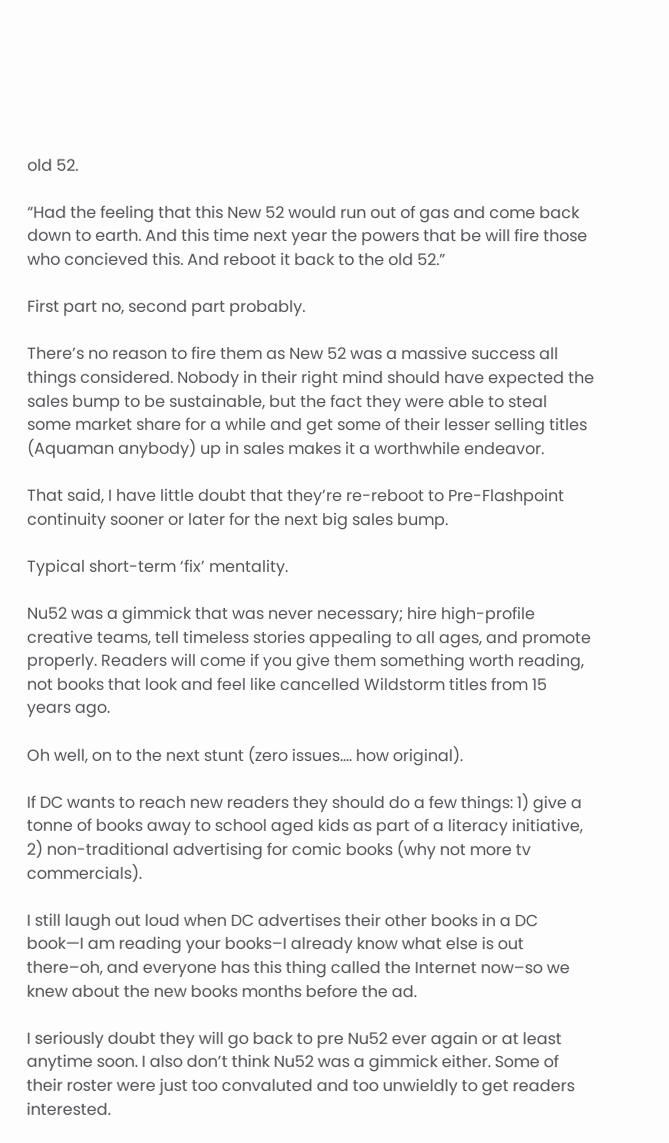old 52.

“Had the feeling that this New 52 would run out of gas and come back down to earth. And this time next year the powers that be will fire those who concieved this. And reboot it back to the old 52.”

First part no, second part probably.

There’s no reason to fire them as New 52 was a massive success all things considered. Nobody in their right mind should have expected the sales bump to be sustainable, but the fact they were able to steal some market share for a while and get some of their lesser selling titles (Aquaman anybody) up in sales makes it a worthwhile endeavor.

That said, I have little doubt that they’re re-reboot to Pre-Flashpoint continuity sooner or later for the next big sales bump.

Typical short-term ‘fix’ mentality.

Nu52 was a gimmick that was never necessary; hire high-profile creative teams, tell timeless stories appealing to all ages, and promote properly. Readers will come if you give them something worth reading, not books that look and feel like cancelled Wildstorm titles from 15 years ago.

Oh well, on to the next stunt (zero issues…. how original).

If DC wants to reach new readers they should do a few things: 1) give a tonne of books away to school aged kids as part of a literacy initiative, 2) non-traditional advertising for comic books (why not more tv commercials).

I still laugh out loud when DC advertises their other books in a DC book—I am reading your books–I already know what else is out there–oh, and everyone has this thing called the Internet now–so we knew about the new books months before the ad.

I seriously doubt they will go back to pre Nu52 ever again or at least anytime soon. I also don’t think Nu52 was a gimmick either. Some of their roster were just too convaluted and too unwieldly to get readers interested.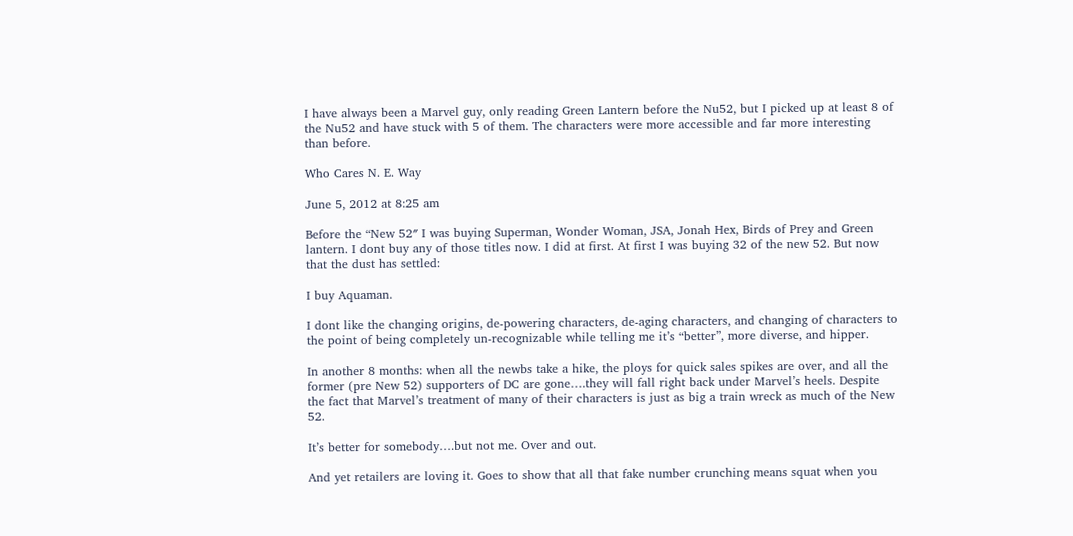I have always been a Marvel guy, only reading Green Lantern before the Nu52, but I picked up at least 8 of the Nu52 and have stuck with 5 of them. The characters were more accessible and far more interesting than before.

Who Cares N. E. Way

June 5, 2012 at 8:25 am

Before the “New 52″ I was buying Superman, Wonder Woman, JSA, Jonah Hex, Birds of Prey and Green lantern. I dont buy any of those titles now. I did at first. At first I was buying 32 of the new 52. But now that the dust has settled:

I buy Aquaman.

I dont like the changing origins, de-powering characters, de-aging characters, and changing of characters to the point of being completely un-recognizable while telling me it’s “better”, more diverse, and hipper.

In another 8 months: when all the newbs take a hike, the ploys for quick sales spikes are over, and all the former (pre New 52) supporters of DC are gone….they will fall right back under Marvel’s heels. Despite the fact that Marvel’s treatment of many of their characters is just as big a train wreck as much of the New 52.

It’s better for somebody….but not me. Over and out.

And yet retailers are loving it. Goes to show that all that fake number crunching means squat when you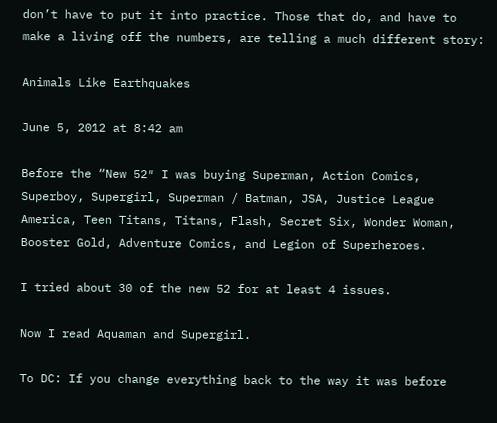don’t have to put it into practice. Those that do, and have to make a living off the numbers, are telling a much different story:

Animals Like Earthquakes

June 5, 2012 at 8:42 am

Before the “New 52″ I was buying Superman, Action Comics, Superboy, Supergirl, Superman / Batman, JSA, Justice League America, Teen Titans, Titans, Flash, Secret Six, Wonder Woman, Booster Gold, Adventure Comics, and Legion of Superheroes.

I tried about 30 of the new 52 for at least 4 issues.

Now I read Aquaman and Supergirl.

To DC: If you change everything back to the way it was before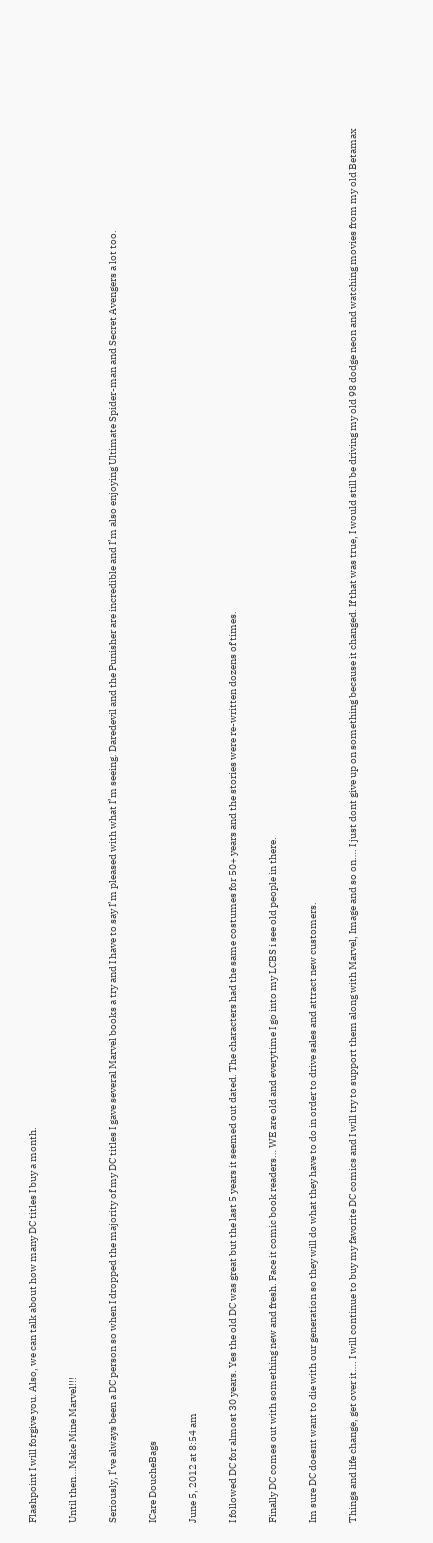Flashpoint I will forgive you. Also, we can talk about how many DC titles I buy a month.

Until then…Make Mine Marvel!!!

Seriously, I’ve always been a DC person so when I dropped the majority of my DC titles I gave several Marvel books a try and I have to say I’m pleased with what I’m seeing. Daredevil and the Punisher are incredible and I’m also enjoying Ultimate Spider-man and Secret Avengers a lot too.

ICare DoucheBags

June 5, 2012 at 8:54 am

I followed DC for almost 30 years. Yes the old DC was great but the last 5 years it seemed out dated. The characters had the same costumes for 50+ years and the stories were re-written dozens of times.

Finally DC comes out with something new and fresh. Face it comic book readers… WE are old and everytime I go into my LCBS i see old people in there.

Im sure DC doesnt want to die with our generation so they will do what they have to do in order to drive sales and attract new customers.

Things and life change, get over it…. I will continue to buy my favorite DC comics and I will try to support them along with Marvel, Image and so on…. I just dont give up on something because it changed. If that was true, I would still be driving my old 98 dodge neon and watching movies from my old Betamax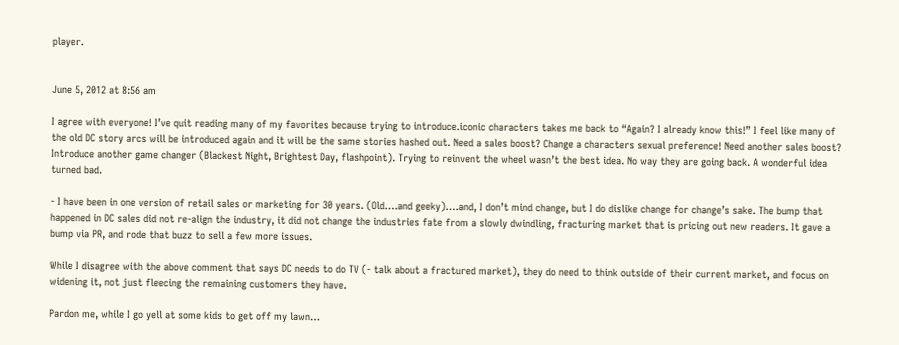player.


June 5, 2012 at 8:56 am

I agree with everyone! I’ve quit reading many of my favorites because trying to introduce.iconic characters takes me back to “Again? I already know this!” I feel like many of the old DC story arcs will be introduced again and it will be the same stories hashed out. Need a sales boost? Change a characters sexual preference! Need another sales boost? Introduce another game changer (Blackest Night, Brightest Day, flashpoint). Trying to reinvent the wheel wasn’t the best idea. No way they are going back. A wonderful idea turned bad.

- I have been in one version of retail sales or marketing for 30 years. (Old….and geeky)….and, I don’t mind change, but I do dislike change for change’s sake. The bump that happened in DC sales did not re-align the industry, it did not change the industries fate from a slowly dwindling, fracturing market that is pricing out new readers. It gave a bump via PR, and rode that buzz to sell a few more issues.

While I disagree with the above comment that says DC needs to do TV (- talk about a fractured market), they do need to think outside of their current market, and focus on widening it, not just fleecing the remaining customers they have.

Pardon me, while I go yell at some kids to get off my lawn…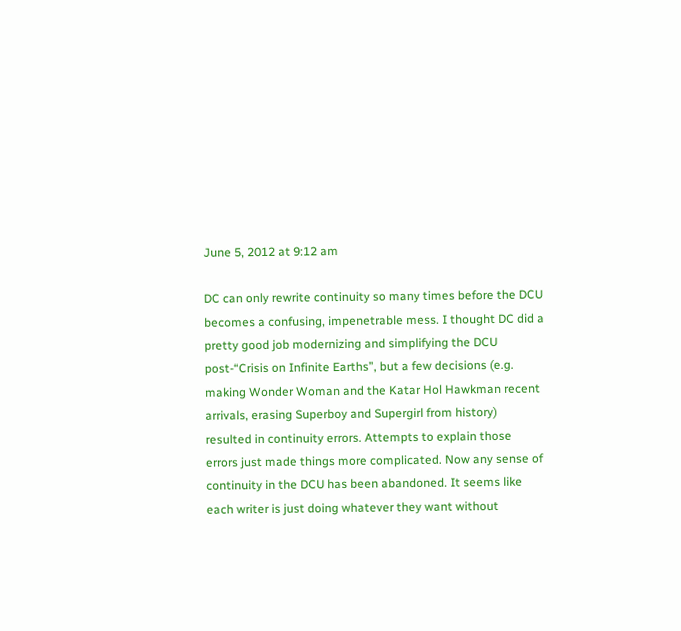June 5, 2012 at 9:12 am

DC can only rewrite continuity so many times before the DCU becomes a confusing, impenetrable mess. I thought DC did a pretty good job modernizing and simplifying the DCU post-“Crisis on Infinite Earths”, but a few decisions (e.g. making Wonder Woman and the Katar Hol Hawkman recent arrivals, erasing Superboy and Supergirl from history) resulted in continuity errors. Attempts to explain those errors just made things more complicated. Now any sense of continuity in the DCU has been abandoned. It seems like each writer is just doing whatever they want without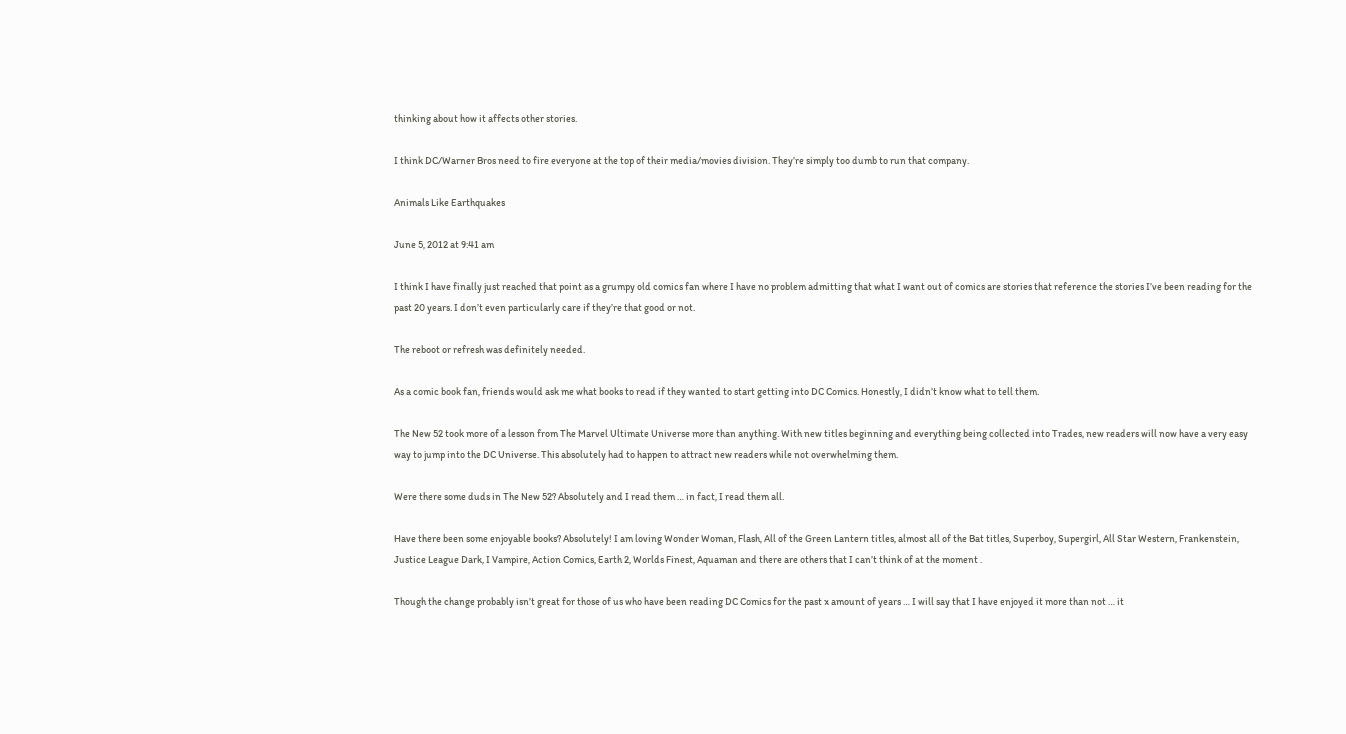thinking about how it affects other stories.

I think DC/Warner Bros need to fire everyone at the top of their media/movies division. They’re simply too dumb to run that company.

Animals Like Earthquakes

June 5, 2012 at 9:41 am

I think I have finally just reached that point as a grumpy old comics fan where I have no problem admitting that what I want out of comics are stories that reference the stories I’ve been reading for the past 20 years. I don’t even particularly care if they’re that good or not.

The reboot or refresh was definitely needed.

As a comic book fan, friends would ask me what books to read if they wanted to start getting into DC Comics. Honestly, I didn’t know what to tell them.

The New 52 took more of a lesson from The Marvel Ultimate Universe more than anything. With new titles beginning and everything being collected into Trades, new readers will now have a very easy way to jump into the DC Universe. This absolutely had to happen to attract new readers while not overwhelming them.

Were there some duds in The New 52? Absolutely and I read them … in fact, I read them all.

Have there been some enjoyable books? Absolutely! I am loving Wonder Woman, Flash, All of the Green Lantern titles, almost all of the Bat titles, Superboy, Supergirl, All Star Western, Frankenstein, Justice League Dark, I Vampire, Action Comics, Earth 2, Worlds Finest, Aquaman and there are others that I can’t think of at the moment .

Though the change probably isn’t great for those of us who have been reading DC Comics for the past x amount of years … I will say that I have enjoyed it more than not … it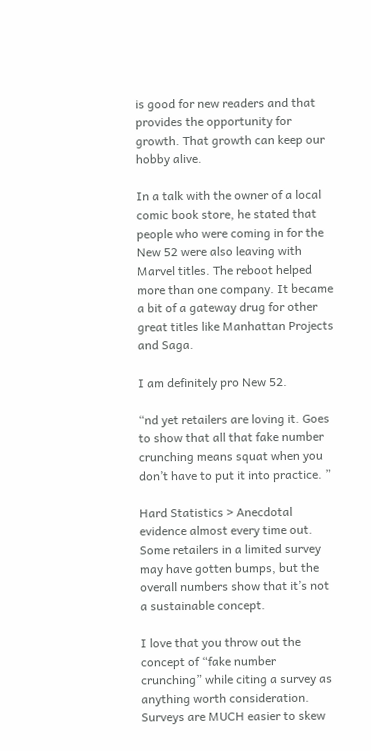is good for new readers and that provides the opportunity for growth. That growth can keep our hobby alive.

In a talk with the owner of a local comic book store, he stated that people who were coming in for the New 52 were also leaving with Marvel titles. The reboot helped more than one company. It became a bit of a gateway drug for other great titles like Manhattan Projects and Saga.

I am definitely pro New 52.

“nd yet retailers are loving it. Goes to show that all that fake number crunching means squat when you don’t have to put it into practice. ”

Hard Statistics > Anecdotal evidence almost every time out. Some retailers in a limited survey may have gotten bumps, but the overall numbers show that it’s not a sustainable concept.

I love that you throw out the concept of “fake number crunching” while citing a survey as anything worth consideration. Surveys are MUCH easier to skew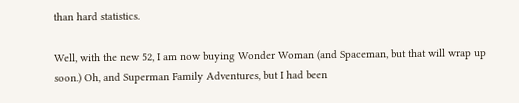than hard statistics.

Well, with the new 52, I am now buying Wonder Woman (and Spaceman, but that will wrap up soon.) Oh, and Superman Family Adventures, but I had been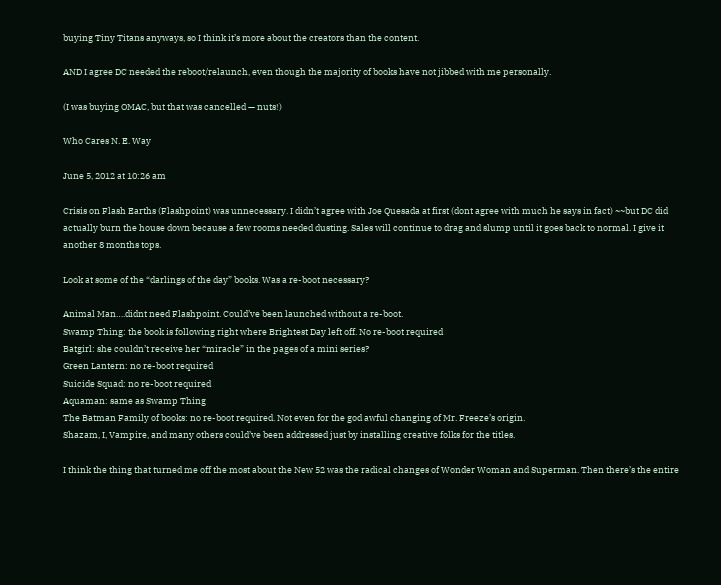buying Tiny Titans anyways, so I think it’s more about the creators than the content.

AND I agree DC needed the reboot/relaunch, even though the majority of books have not jibbed with me personally.

(I was buying OMAC, but that was cancelled — nuts!)

Who Cares N. E. Way

June 5, 2012 at 10:26 am

Crisis on Flash Earths (Flashpoint) was unnecessary. I didn’t agree with Joe Quesada at first (dont agree with much he says in fact) ~~but DC did actually burn the house down because a few rooms needed dusting. Sales will continue to drag and slump until it goes back to normal. I give it another 8 months tops.

Look at some of the “darlings of the day” books. Was a re-boot necessary?

Animal Man….didnt need Flashpoint. Could’ve been launched without a re-boot.
Swamp Thing: the book is following right where Brightest Day left off. No re-boot required
Batgirl: she couldn’t receive her “miracle” in the pages of a mini series?
Green Lantern: no re-boot required
Suicide Squad: no re-boot required
Aquaman: same as Swamp Thing
The Batman Family of books: no re-boot required. Not even for the god awful changing of Mr. Freeze’s origin.
Shazam, I, Vampire, and many others could’ve been addressed just by installing creative folks for the titles.

I think the thing that turned me off the most about the New 52 was the radical changes of Wonder Woman and Superman. Then there’s the entire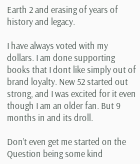Earth 2 and erasing of years of history and legacy.

I have always voted with my dollars. I am done supporting books that I dont like simply out of brand loyalty. New 52 started out strong, and I was excited for it even though I am an older fan. But 9 months in and its droll.

Don’t even get me started on the Question being some kind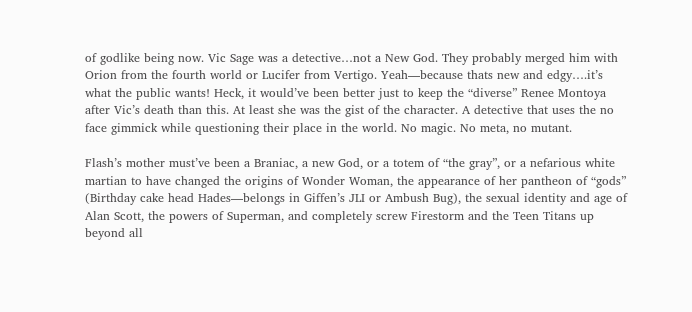of godlike being now. Vic Sage was a detective…not a New God. They probably merged him with Orion from the fourth world or Lucifer from Vertigo. Yeah—because thats new and edgy….it’s what the public wants! Heck, it would’ve been better just to keep the “diverse” Renee Montoya after Vic’s death than this. At least she was the gist of the character. A detective that uses the no face gimmick while questioning their place in the world. No magic. No meta, no mutant.

Flash’s mother must’ve been a Braniac, a new God, or a totem of “the gray”, or a nefarious white martian to have changed the origins of Wonder Woman, the appearance of her pantheon of “gods” (Birthday cake head Hades—belongs in Giffen’s JLI or Ambush Bug), the sexual identity and age of Alan Scott, the powers of Superman, and completely screw Firestorm and the Teen Titans up beyond all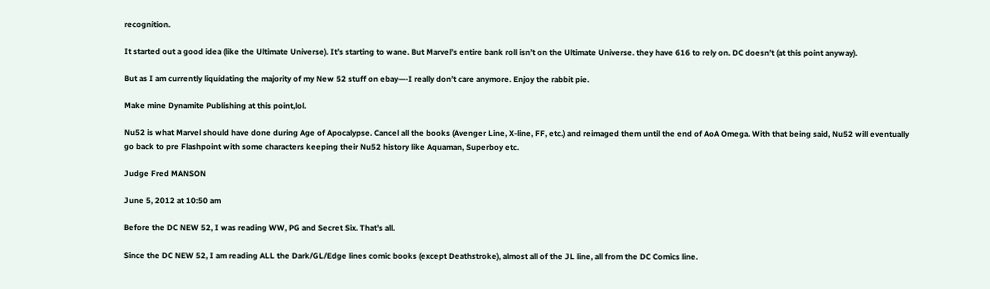recognition.

It started out a good idea (like the Ultimate Universe). It’s starting to wane. But Marvel’s entire bank roll isn’t on the Ultimate Universe. they have 616 to rely on. DC doesn’t (at this point anyway).

But as I am currently liquidating the majority of my New 52 stuff on ebay—-I really don’t care anymore. Enjoy the rabbit pie.

Make mine Dynamite Publishing at this point,lol.

Nu52 is what Marvel should have done during Age of Apocalypse. Cancel all the books (Avenger Line, X-line, FF, etc.) and reimaged them until the end of AoA Omega. With that being said, Nu52 will eventually go back to pre Flashpoint with some characters keeping their Nu52 history like Aquaman, Superboy etc.

Judge Fred MANSON

June 5, 2012 at 10:50 am

Before the DC NEW 52, I was reading WW, PG and Secret Six. That’s all.

Since the DC NEW 52, I am reading ALL the Dark/GL/Edge lines comic books (except Deathstroke), almost all of the JL line, all from the DC Comics line.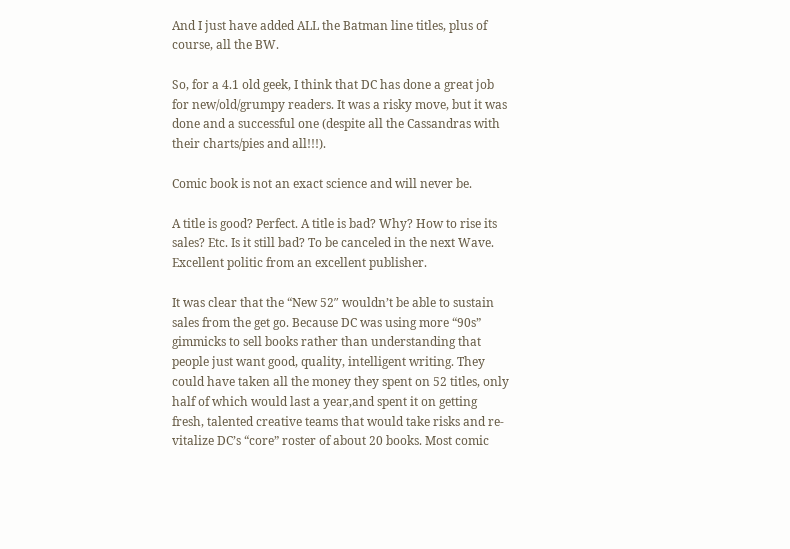And I just have added ALL the Batman line titles, plus of course, all the BW.

So, for a 4.1 old geek, I think that DC has done a great job for new/old/grumpy readers. It was a risky move, but it was done and a successful one (despite all the Cassandras with their charts/pies and all!!!).

Comic book is not an exact science and will never be.

A title is good? Perfect. A title is bad? Why? How to rise its sales? Etc. Is it still bad? To be canceled in the next Wave. Excellent politic from an excellent publisher.

It was clear that the “New 52″ wouldn’t be able to sustain sales from the get go. Because DC was using more “90s” gimmicks to sell books rather than understanding that people just want good, quality, intelligent writing. They could have taken all the money they spent on 52 titles, only half of which would last a year,and spent it on getting fresh, talented creative teams that would take risks and re-vitalize DC’s “core” roster of about 20 books. Most comic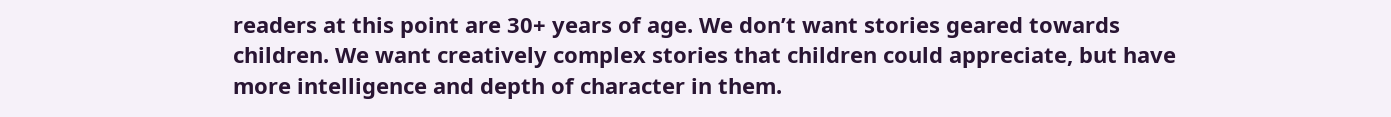readers at this point are 30+ years of age. We don’t want stories geared towards children. We want creatively complex stories that children could appreciate, but have more intelligence and depth of character in them.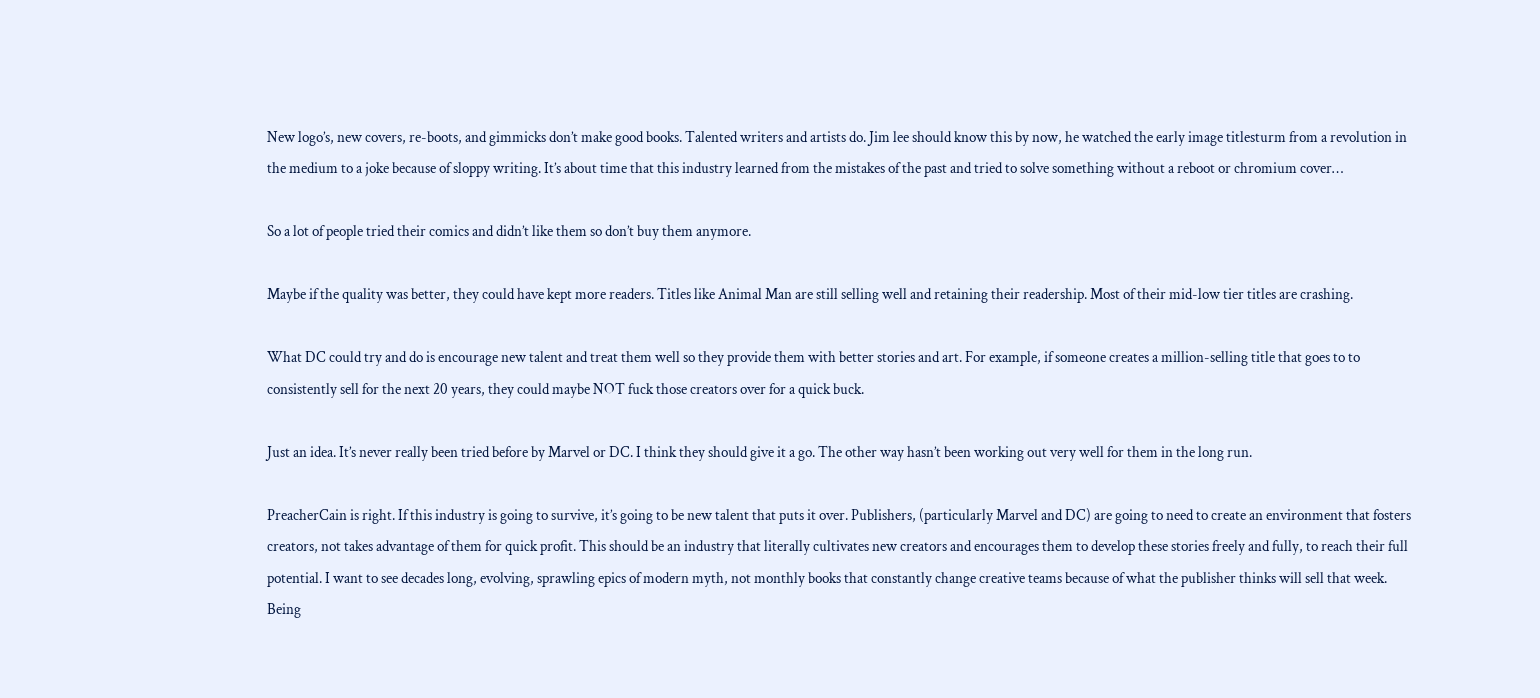New logo’s, new covers, re-boots, and gimmicks don’t make good books. Talented writers and artists do. Jim lee should know this by now, he watched the early image titlesturm from a revolution in the medium to a joke because of sloppy writing. It’s about time that this industry learned from the mistakes of the past and tried to solve something without a reboot or chromium cover…

So a lot of people tried their comics and didn’t like them so don’t buy them anymore.

Maybe if the quality was better, they could have kept more readers. Titles like Animal Man are still selling well and retaining their readership. Most of their mid-low tier titles are crashing.

What DC could try and do is encourage new talent and treat them well so they provide them with better stories and art. For example, if someone creates a million-selling title that goes to to consistently sell for the next 20 years, they could maybe NOT fuck those creators over for a quick buck.

Just an idea. It’s never really been tried before by Marvel or DC. I think they should give it a go. The other way hasn’t been working out very well for them in the long run.

PreacherCain is right. If this industry is going to survive, it’s going to be new talent that puts it over. Publishers, (particularly Marvel and DC) are going to need to create an environment that fosters creators, not takes advantage of them for quick profit. This should be an industry that literally cultivates new creators and encourages them to develop these stories freely and fully, to reach their full potential. I want to see decades long, evolving, sprawling epics of modern myth, not monthly books that constantly change creative teams because of what the publisher thinks will sell that week. Being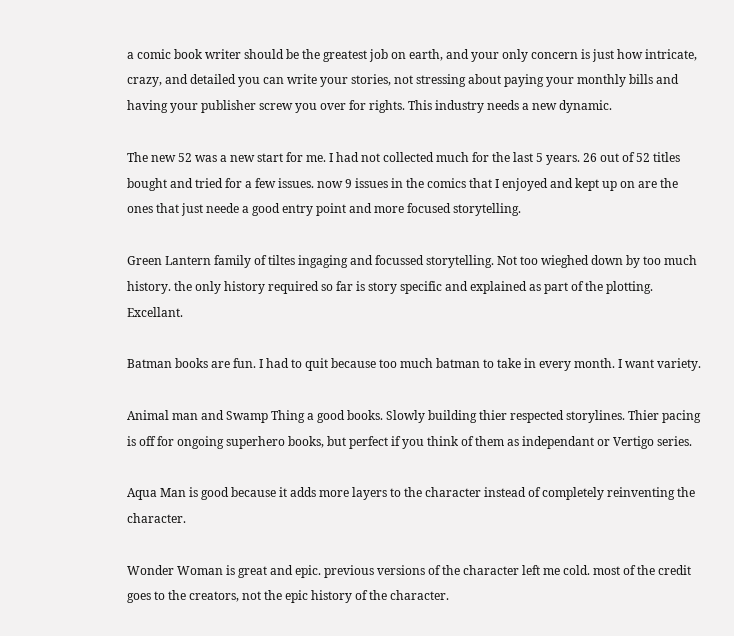a comic book writer should be the greatest job on earth, and your only concern is just how intricate, crazy, and detailed you can write your stories, not stressing about paying your monthly bills and having your publisher screw you over for rights. This industry needs a new dynamic.

The new 52 was a new start for me. I had not collected much for the last 5 years. 26 out of 52 titles bought and tried for a few issues. now 9 issues in the comics that I enjoyed and kept up on are the ones that just neede a good entry point and more focused storytelling.

Green Lantern family of tiltes ingaging and focussed storytelling. Not too wieghed down by too much history. the only history required so far is story specific and explained as part of the plotting. Excellant.

Batman books are fun. I had to quit because too much batman to take in every month. I want variety.

Animal man and Swamp Thing a good books. Slowly building thier respected storylines. Thier pacing is off for ongoing superhero books, but perfect if you think of them as independant or Vertigo series.

Aqua Man is good because it adds more layers to the character instead of completely reinventing the character.

Wonder Woman is great and epic. previous versions of the character left me cold. most of the credit goes to the creators, not the epic history of the character.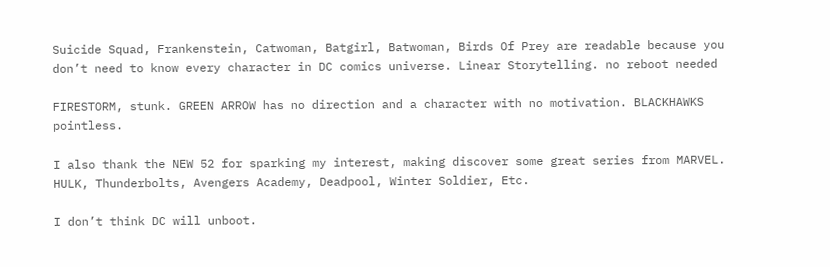Suicide Squad, Frankenstein, Catwoman, Batgirl, Batwoman, Birds Of Prey are readable because you don’t need to know every character in DC comics universe. Linear Storytelling. no reboot needed

FIRESTORM, stunk. GREEN ARROW has no direction and a character with no motivation. BLACKHAWKS pointless.

I also thank the NEW 52 for sparking my interest, making discover some great series from MARVEL. HULK, Thunderbolts, Avengers Academy, Deadpool, Winter Soldier, Etc.

I don’t think DC will unboot.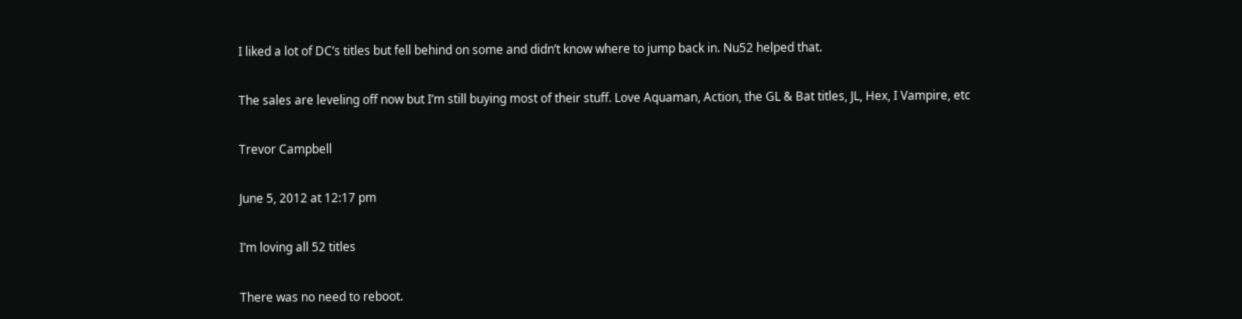I liked a lot of DC’s titles but fell behind on some and didn’t know where to jump back in. Nu52 helped that.

The sales are leveling off now but I’m still buying most of their stuff. Love Aquaman, Action, the GL & Bat titles, JL, Hex, I Vampire, etc

Trevor Campbell

June 5, 2012 at 12:17 pm

I’m loving all 52 titles

There was no need to reboot.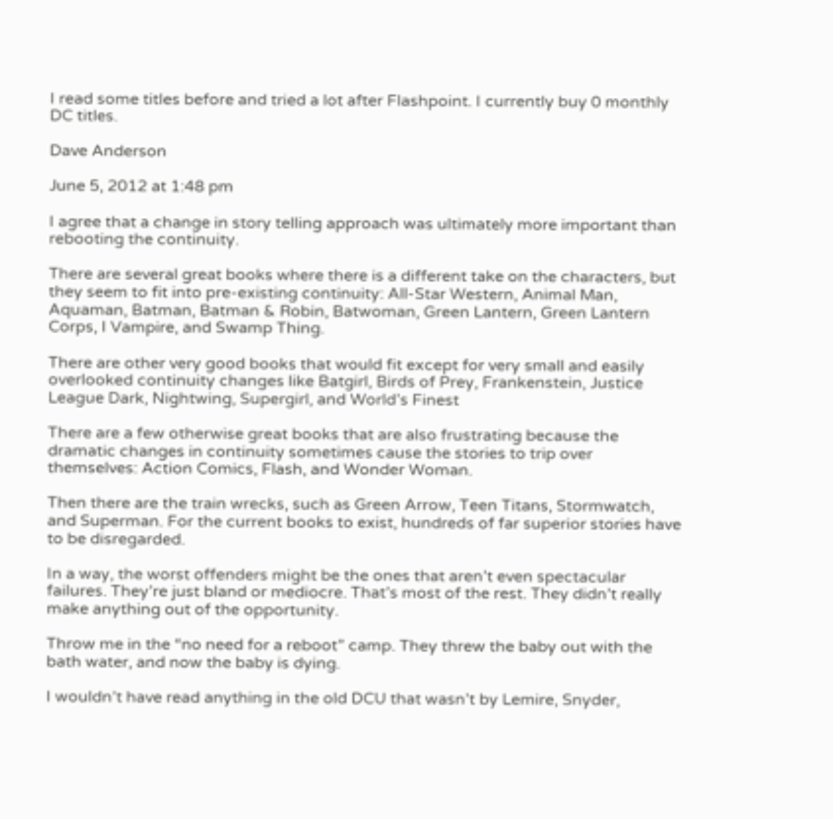I read some titles before and tried a lot after Flashpoint. I currently buy 0 monthly DC titles.

Dave Anderson

June 5, 2012 at 1:48 pm

I agree that a change in story telling approach was ultimately more important than rebooting the continuity.

There are several great books where there is a different take on the characters, but they seem to fit into pre-existing continuity: All-Star Western, Animal Man, Aquaman, Batman, Batman & Robin, Batwoman, Green Lantern, Green Lantern Corps, I Vampire, and Swamp Thing.

There are other very good books that would fit except for very small and easily overlooked continuity changes like Batgirl, Birds of Prey, Frankenstein, Justice League Dark, Nightwing, Supergirl, and World’s Finest

There are a few otherwise great books that are also frustrating because the dramatic changes in continuity sometimes cause the stories to trip over themselves: Action Comics, Flash, and Wonder Woman.

Then there are the train wrecks, such as Green Arrow, Teen Titans, Stormwatch, and Superman. For the current books to exist, hundreds of far superior stories have to be disregarded.

In a way, the worst offenders might be the ones that aren’t even spectacular failures. They’re just bland or mediocre. That’s most of the rest. They didn’t really make anything out of the opportunity.

Throw me in the “no need for a reboot” camp. They threw the baby out with the bath water, and now the baby is dying.

I wouldn’t have read anything in the old DCU that wasn’t by Lemire, Snyder,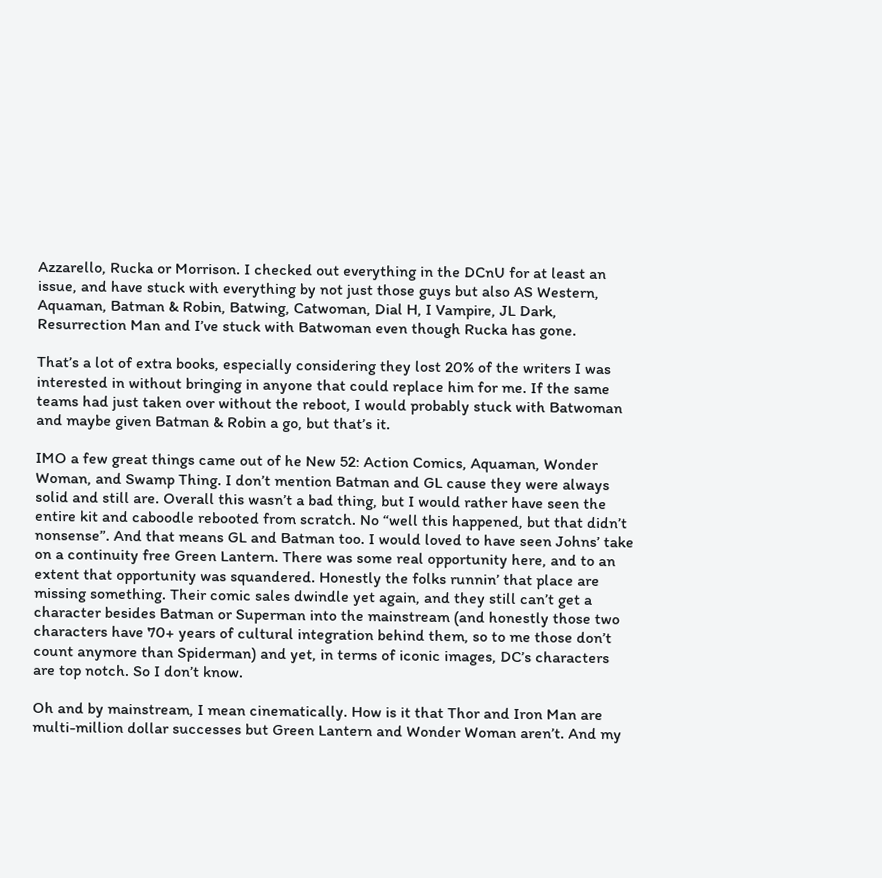Azzarello, Rucka or Morrison. I checked out everything in the DCnU for at least an issue, and have stuck with everything by not just those guys but also AS Western, Aquaman, Batman & Robin, Batwing, Catwoman, Dial H, I Vampire, JL Dark, Resurrection Man and I’ve stuck with Batwoman even though Rucka has gone.

That’s a lot of extra books, especially considering they lost 20% of the writers I was interested in without bringing in anyone that could replace him for me. If the same teams had just taken over without the reboot, I would probably stuck with Batwoman and maybe given Batman & Robin a go, but that’s it.

IMO a few great things came out of he New 52: Action Comics, Aquaman, Wonder Woman, and Swamp Thing. I don’t mention Batman and GL cause they were always solid and still are. Overall this wasn’t a bad thing, but I would rather have seen the entire kit and caboodle rebooted from scratch. No “well this happened, but that didn’t nonsense”. And that means GL and Batman too. I would loved to have seen Johns’ take on a continuity free Green Lantern. There was some real opportunity here, and to an extent that opportunity was squandered. Honestly the folks runnin’ that place are missing something. Their comic sales dwindle yet again, and they still can’t get a character besides Batman or Superman into the mainstream (and honestly those two characters have 70+ years of cultural integration behind them, so to me those don’t count anymore than Spiderman) and yet, in terms of iconic images, DC’s characters are top notch. So I don’t know.

Oh and by mainstream, I mean cinematically. How is it that Thor and Iron Man are multi-million dollar successes but Green Lantern and Wonder Woman aren’t. And my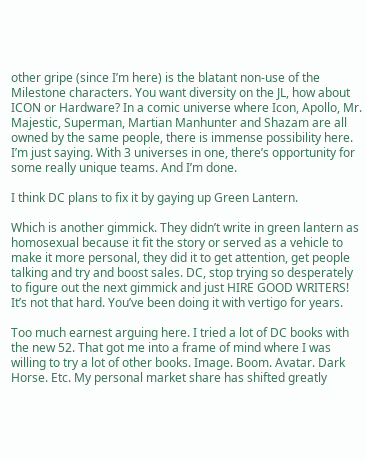other gripe (since I’m here) is the blatant non-use of the Milestone characters. You want diversity on the JL, how about ICON or Hardware? In a comic universe where Icon, Apollo, Mr. Majestic, Superman, Martian Manhunter and Shazam are all owned by the same people, there is immense possibility here. I’m just saying. With 3 universes in one, there’s opportunity for some really unique teams. And I’m done.

I think DC plans to fix it by gaying up Green Lantern.

Which is another gimmick. They didn’t write in green lantern as homosexual because it fit the story or served as a vehicle to make it more personal, they did it to get attention, get people talking and try and boost sales. DC, stop trying so desperately to figure out the next gimmick and just HIRE GOOD WRITERS! It’s not that hard. You’ve been doing it with vertigo for years.

Too much earnest arguing here. I tried a lot of DC books with the new 52. That got me into a frame of mind where I was willing to try a lot of other books. Image. Boom. Avatar. Dark Horse. Etc. My personal market share has shifted greatly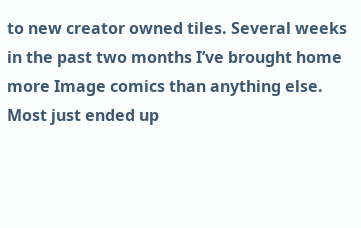to new creator owned tiles. Several weeks in the past two months I’ve brought home more Image comics than anything else. Most just ended up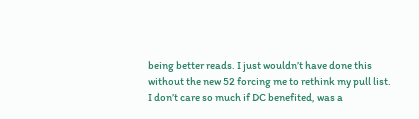being better reads. I just wouldn’t have done this without the new 52 forcing me to rethink my pull list. I don’t care so much if DC benefited, was a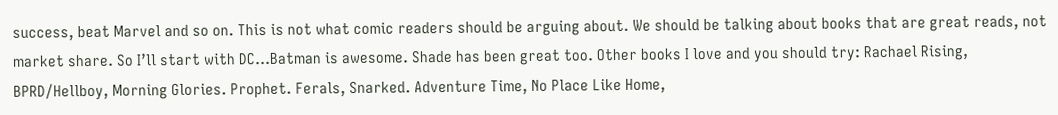success, beat Marvel and so on. This is not what comic readers should be arguing about. We should be talking about books that are great reads, not market share. So I’ll start with DC…Batman is awesome. Shade has been great too. Other books I love and you should try: Rachael Rising, BPRD/Hellboy, Morning Glories. Prophet. Ferals, Snarked. Adventure Time, No Place Like Home,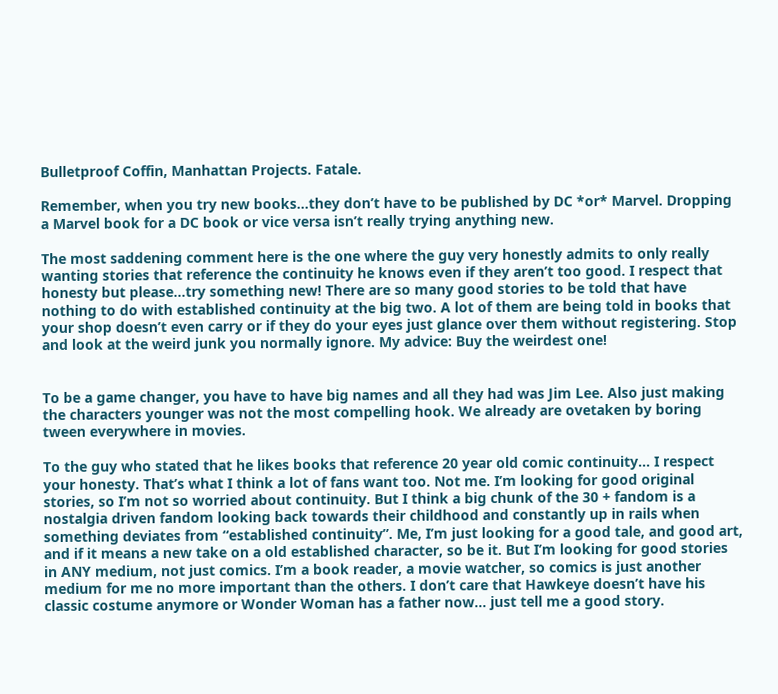Bulletproof Coffin, Manhattan Projects. Fatale.

Remember, when you try new books…they don’t have to be published by DC *or* Marvel. Dropping a Marvel book for a DC book or vice versa isn’t really trying anything new.

The most saddening comment here is the one where the guy very honestly admits to only really wanting stories that reference the continuity he knows even if they aren’t too good. I respect that honesty but please…try something new! There are so many good stories to be told that have nothing to do with established continuity at the big two. A lot of them are being told in books that your shop doesn’t even carry or if they do your eyes just glance over them without registering. Stop and look at the weird junk you normally ignore. My advice: Buy the weirdest one!


To be a game changer, you have to have big names and all they had was Jim Lee. Also just making the characters younger was not the most compelling hook. We already are ovetaken by boring tween everywhere in movies.

To the guy who stated that he likes books that reference 20 year old comic continuity… I respect your honesty. That’s what I think a lot of fans want too. Not me. I’m looking for good original stories, so I’m not so worried about continuity. But I think a big chunk of the 30 + fandom is a nostalgia driven fandom looking back towards their childhood and constantly up in rails when something deviates from “established continuity”. Me, I’m just looking for a good tale, and good art, and if it means a new take on a old established character, so be it. But I’m looking for good stories in ANY medium, not just comics. I’m a book reader, a movie watcher, so comics is just another medium for me no more important than the others. I don’t care that Hawkeye doesn’t have his classic costume anymore or Wonder Woman has a father now… just tell me a good story.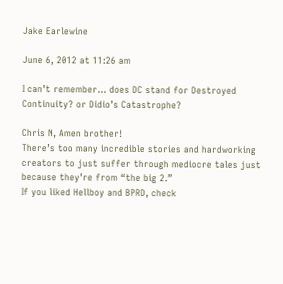Jake Earlewine

June 6, 2012 at 11:26 am

I can’t remember… does DC stand for Destroyed Continuity? or Didio’s Catastrophe?

Chris N, Amen brother!
There’s too many incredible stories and hardworking creators to just suffer through mediocre tales just because they’re from “the big 2.”
If you liked Hellboy and BPRD, check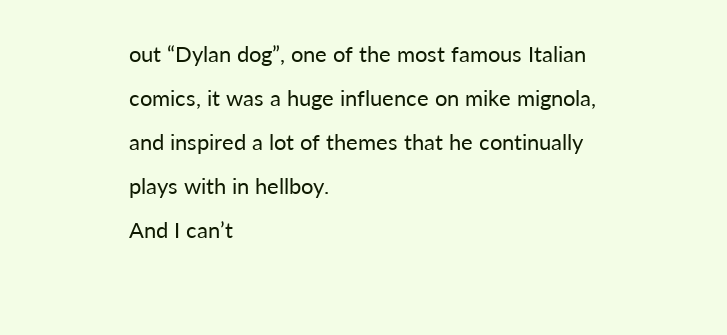out “Dylan dog”, one of the most famous Italian comics, it was a huge influence on mike mignola, and inspired a lot of themes that he continually plays with in hellboy.
And I can’t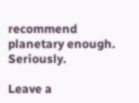recommend planetary enough. Seriously.

Leave a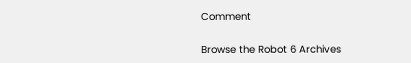Comment


Browse the Robot 6 Archives